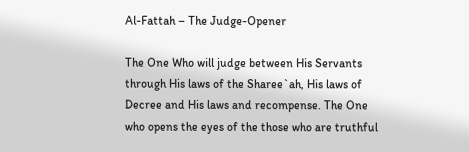Al-Fattah – The Judge-Opener

The One Who will judge between His Servants through His laws of the Sharee`ah, His laws of Decree and His laws and recompense. The One who opens the eyes of the those who are truthful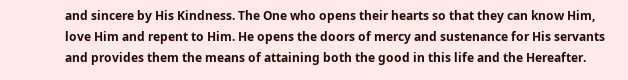and sincere by His Kindness. The One who opens their hearts so that they can know Him, love Him and repent to Him. He opens the doors of mercy and sustenance for His servants and provides them the means of attaining both the good in this life and the Hereafter.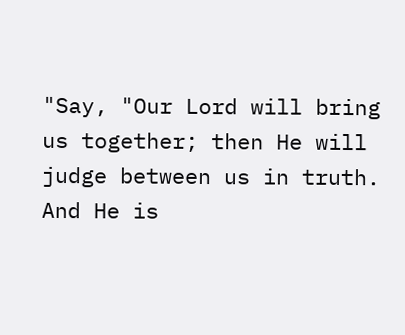"Say, "Our Lord will bring us together; then He will judge between us in truth. And He is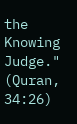the Knowing Judge." (Quran, 34:26)